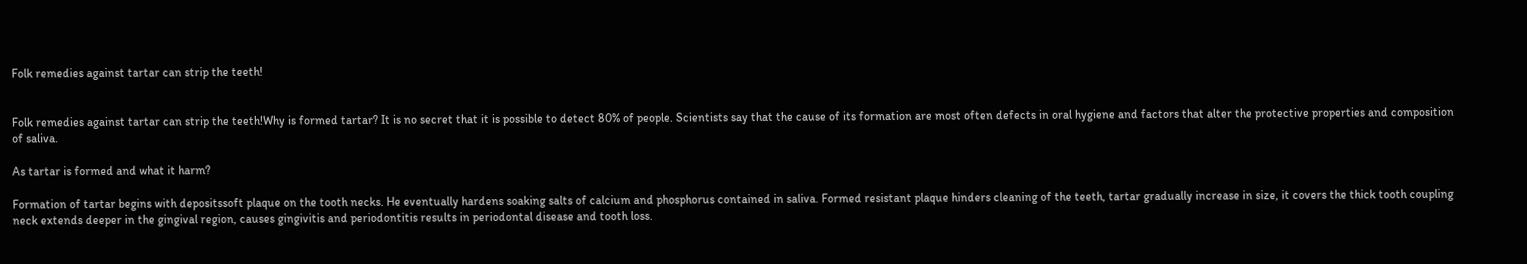Folk remedies against tartar can strip the teeth!


Folk remedies against tartar can strip the teeth!Why is formed tartar? It is no secret that it is possible to detect 80% of people. Scientists say that the cause of its formation are most often defects in oral hygiene and factors that alter the protective properties and composition of saliva.

As tartar is formed and what it harm?

Formation of tartar begins with depositssoft plaque on the tooth necks. He eventually hardens soaking salts of calcium and phosphorus contained in saliva. Formed resistant plaque hinders cleaning of the teeth, tartar gradually increase in size, it covers the thick tooth coupling neck extends deeper in the gingival region, causes gingivitis and periodontitis results in periodontal disease and tooth loss.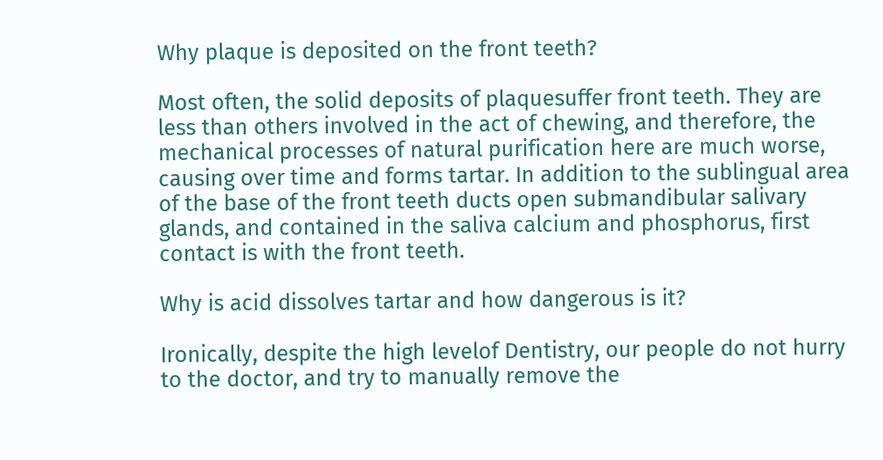Why plaque is deposited on the front teeth?

Most often, the solid deposits of plaquesuffer front teeth. They are less than others involved in the act of chewing, and therefore, the mechanical processes of natural purification here are much worse, causing over time and forms tartar. In addition to the sublingual area of the base of the front teeth ducts open submandibular salivary glands, and contained in the saliva calcium and phosphorus, first contact is with the front teeth.

Why is acid dissolves tartar and how dangerous is it?

Ironically, despite the high levelof Dentistry, our people do not hurry to the doctor, and try to manually remove the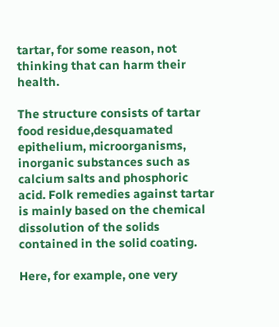tartar, for some reason, not thinking that can harm their health.

The structure consists of tartar food residue,desquamated epithelium, microorganisms, inorganic substances such as calcium salts and phosphoric acid. Folk remedies against tartar is mainly based on the chemical dissolution of the solids contained in the solid coating.

Here, for example, one very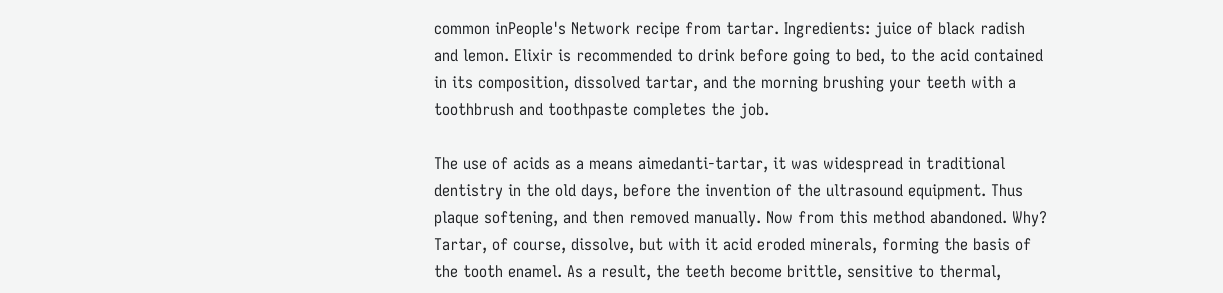common inPeople's Network recipe from tartar. Ingredients: juice of black radish and lemon. Elixir is recommended to drink before going to bed, to the acid contained in its composition, dissolved tartar, and the morning brushing your teeth with a toothbrush and toothpaste completes the job.

The use of acids as a means aimedanti-tartar, it was widespread in traditional dentistry in the old days, before the invention of the ultrasound equipment. Thus plaque softening, and then removed manually. Now from this method abandoned. Why? Tartar, of course, dissolve, but with it acid eroded minerals, forming the basis of the tooth enamel. As a result, the teeth become brittle, sensitive to thermal,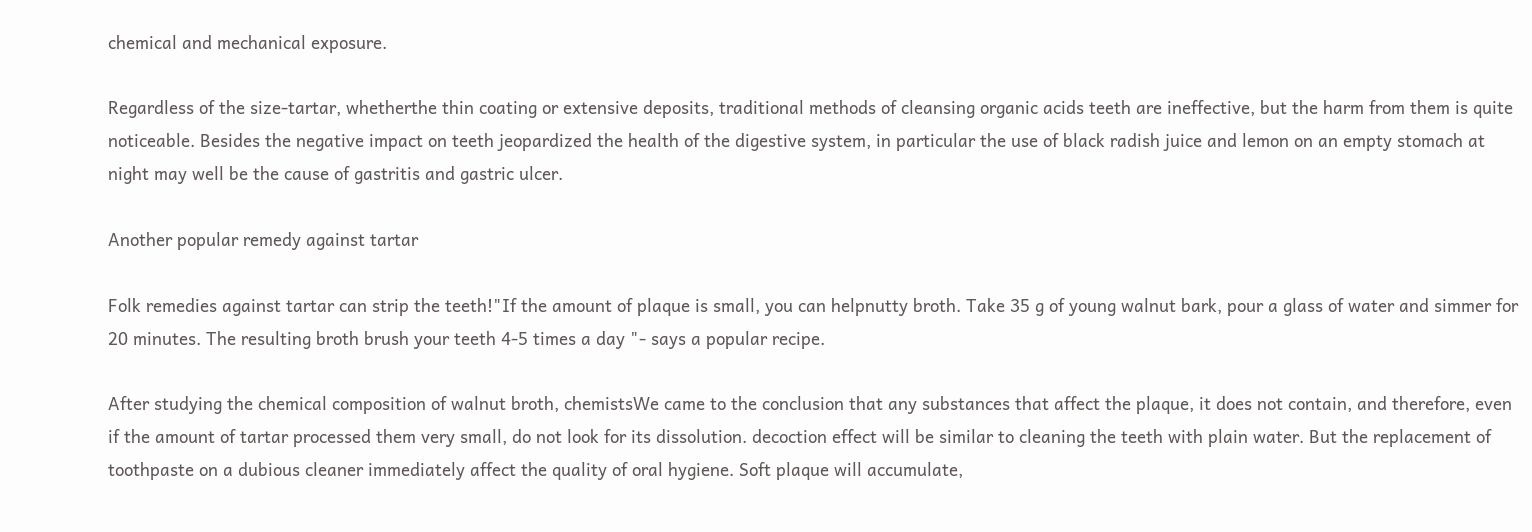chemical and mechanical exposure.

Regardless of the size-tartar, whetherthe thin coating or extensive deposits, traditional methods of cleansing organic acids teeth are ineffective, but the harm from them is quite noticeable. Besides the negative impact on teeth jeopardized the health of the digestive system, in particular the use of black radish juice and lemon on an empty stomach at night may well be the cause of gastritis and gastric ulcer.

Another popular remedy against tartar

Folk remedies against tartar can strip the teeth!"If the amount of plaque is small, you can helpnutty broth. Take 35 g of young walnut bark, pour a glass of water and simmer for 20 minutes. The resulting broth brush your teeth 4-5 times a day "- says a popular recipe.

After studying the chemical composition of walnut broth, chemistsWe came to the conclusion that any substances that affect the plaque, it does not contain, and therefore, even if the amount of tartar processed them very small, do not look for its dissolution. decoction effect will be similar to cleaning the teeth with plain water. But the replacement of toothpaste on a dubious cleaner immediately affect the quality of oral hygiene. Soft plaque will accumulate,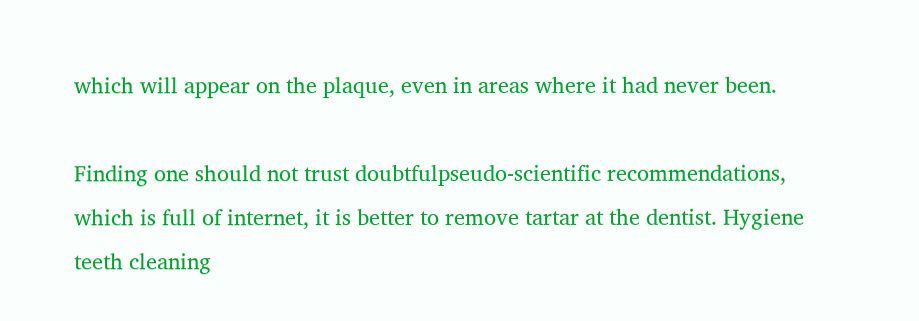which will appear on the plaque, even in areas where it had never been.

Finding one should not trust doubtfulpseudo-scientific recommendations, which is full of internet, it is better to remove tartar at the dentist. Hygiene teeth cleaning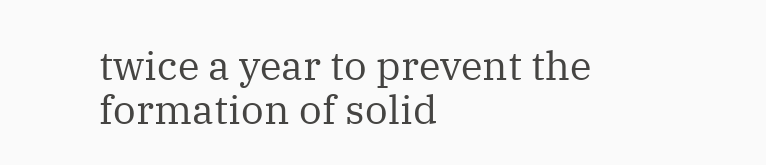twice a year to prevent the formation of solid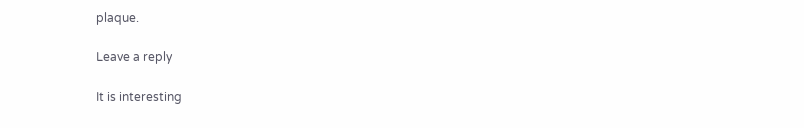plaque.

Leave a reply

It is interesting